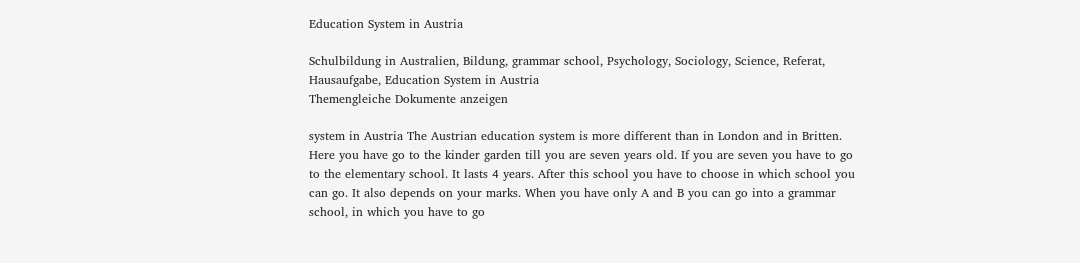Education System in Austria

Schulbildung in Australien, Bildung, grammar school, Psychology, Sociology, Science, Referat, Hausaufgabe, Education System in Austria
Themengleiche Dokumente anzeigen

system in Austria The Austrian education system is more different than in London and in Britten. Here you have go to the kinder garden till you are seven years old. If you are seven you have to go to the elementary school. It lasts 4 years. After this school you have to choose in which school you can go. It also depends on your marks. When you have only A and B you can go into a grammar school, in which you have to go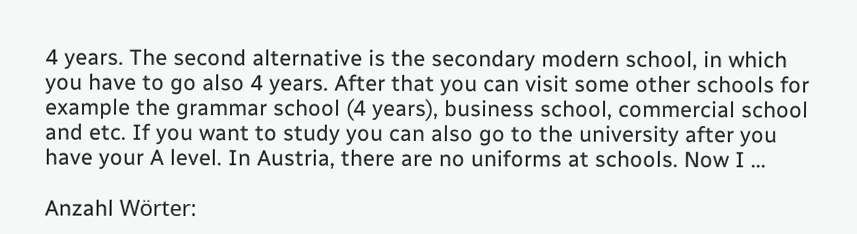4 years. The second alternative is the secondary modern school, in which you have to go also 4 years. After that you can visit some other schools for example the grammar school (4 years), business school, commercial school and etc. If you want to study you can also go to the university after you have your A level. In Austria, there are no uniforms at schools. Now I ...

Anzahl Wörter: